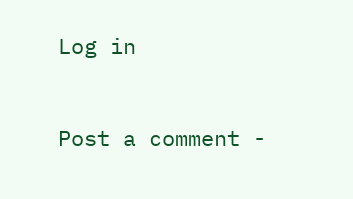Log in


Post a comment -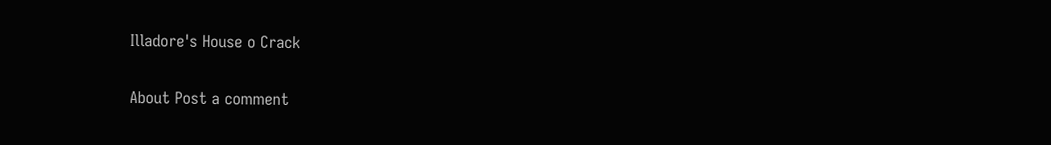Illadore's House o Crack

About Post a comment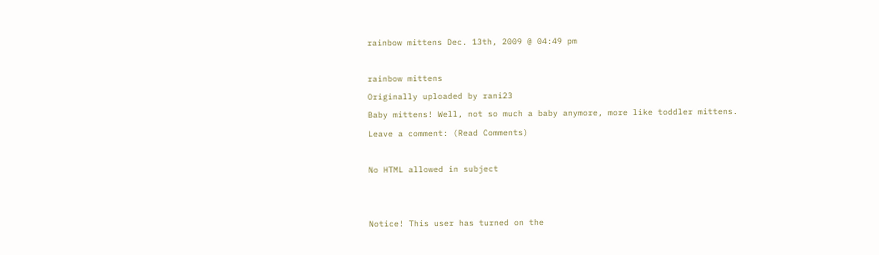rainbow mittens Dec. 13th, 2009 @ 04:49 pm

rainbow mittens
Originally uploaded by rani23
Baby mittens! Well, not so much a baby anymore, more like toddler mittens.
Leave a comment: (Read Comments)

No HTML allowed in subject


Notice! This user has turned on the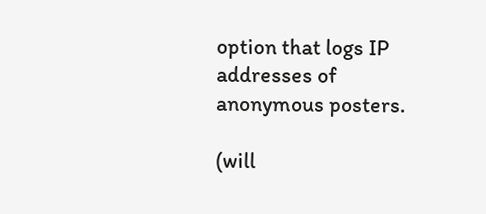option that logs IP addresses of anonymous posters.

(will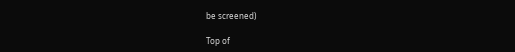be screened)

Top of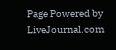Page Powered by LiveJournal.com